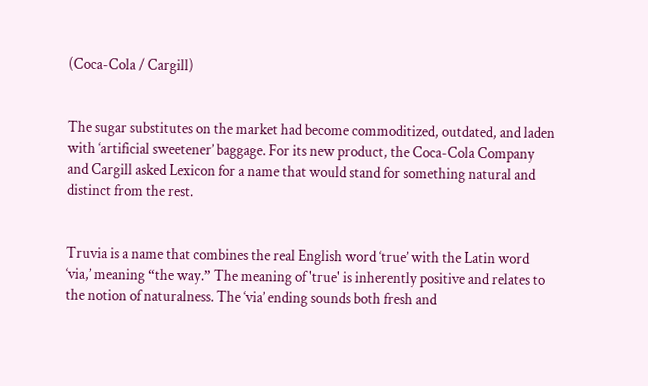(Coca-Cola / Cargill)


The sugar substitutes on the market had become commoditized, outdated, and laden with ‘artificial sweetener’ baggage. For its new product, the Coca-Cola Company and Cargill asked Lexicon for a name that would stand for something natural and distinct from the rest.


Truvia is a name that combines the real English word ‘true’ with the Latin word ‘via,’ meaning “the way.” The meaning of 'true' is inherently positive and relates to the notion of naturalness. The ‘via’ ending sounds both fresh and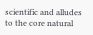scientific and alludes to the core natural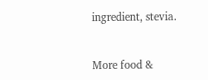ingredient, stevia.


More food &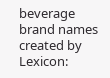beverage brand names created by Lexicon: